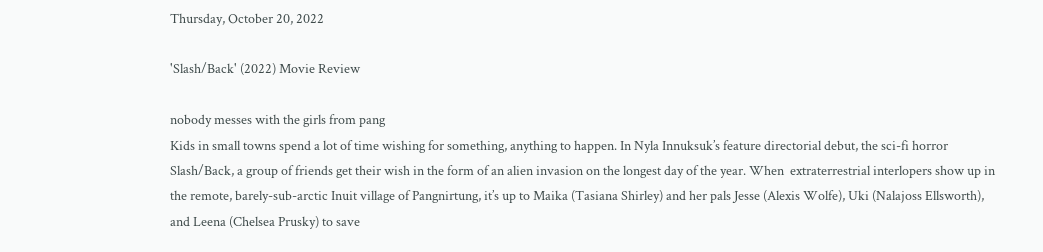Thursday, October 20, 2022

'Slash/Back' (2022) Movie Review

nobody messes with the girls from pang
Kids in small towns spend a lot of time wishing for something, anything to happen. In Nyla Innuksuk’s feature directorial debut, the sci-fi horror Slash/Back, a group of friends get their wish in the form of an alien invasion on the longest day of the year. When  extraterrestrial interlopers show up in the remote, barely-sub-arctic Inuit village of Pangnirtung, it’s up to Maika (Tasiana Shirley) and her pals Jesse (Alexis Wolfe), Uki (Nalajoss Ellsworth), and Leena (Chelsea Prusky) to save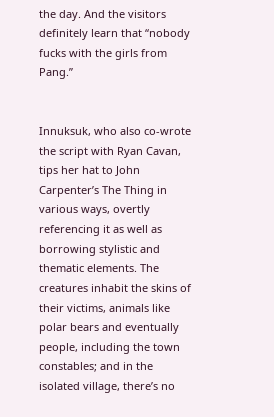the day. And the visitors definitely learn that “nobody fucks with the girls from Pang.”


Innuksuk, who also co-wrote the script with Ryan Cavan, tips her hat to John Carpenter’s The Thing in various ways, overtly referencing it as well as borrowing stylistic and thematic elements. The creatures inhabit the skins of their victims, animals like polar bears and eventually people, including the town constables; and in the isolated village, there’s no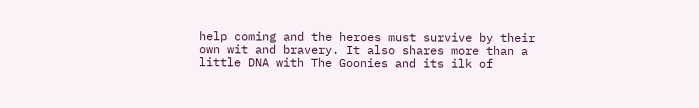help coming and the heroes must survive by their own wit and bravery. It also shares more than a little DNA with The Goonies and its ilk of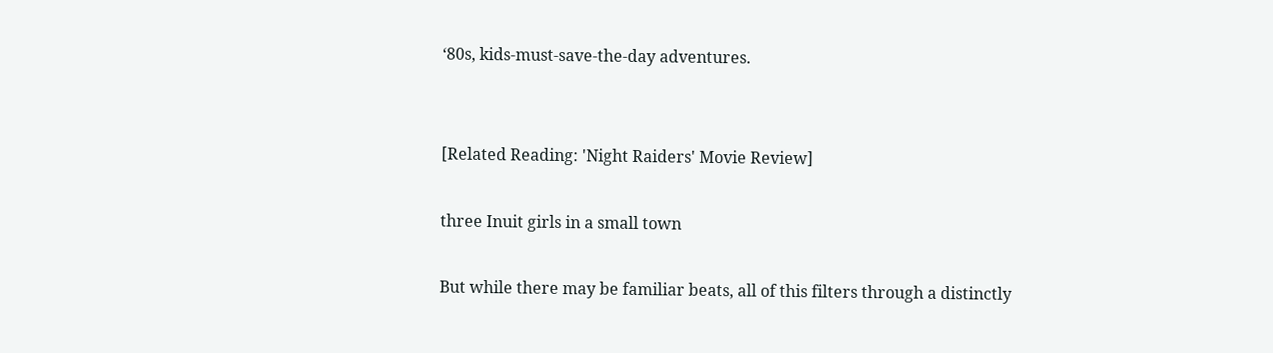‘80s, kids-must-save-the-day adventures.


[Related Reading: 'Night Raiders' Movie Review]

three Inuit girls in a small town

But while there may be familiar beats, all of this filters through a distinctly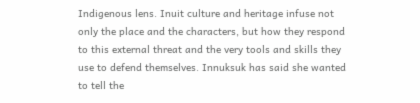Indigenous lens. Inuit culture and heritage infuse not only the place and the characters, but how they respond to this external threat and the very tools and skills they use to defend themselves. Innuksuk has said she wanted to tell the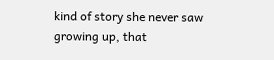kind of story she never saw growing up, that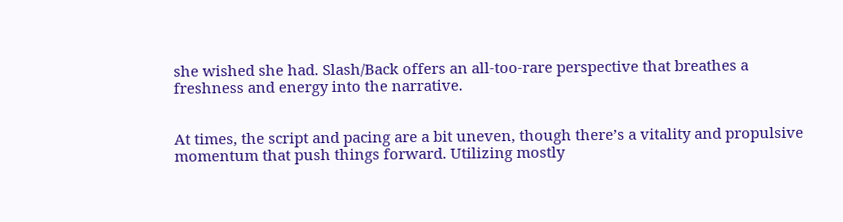she wished she had. Slash/Back offers an all-too-rare perspective that breathes a freshness and energy into the narrative.


At times, the script and pacing are a bit uneven, though there’s a vitality and propulsive momentum that push things forward. Utilizing mostly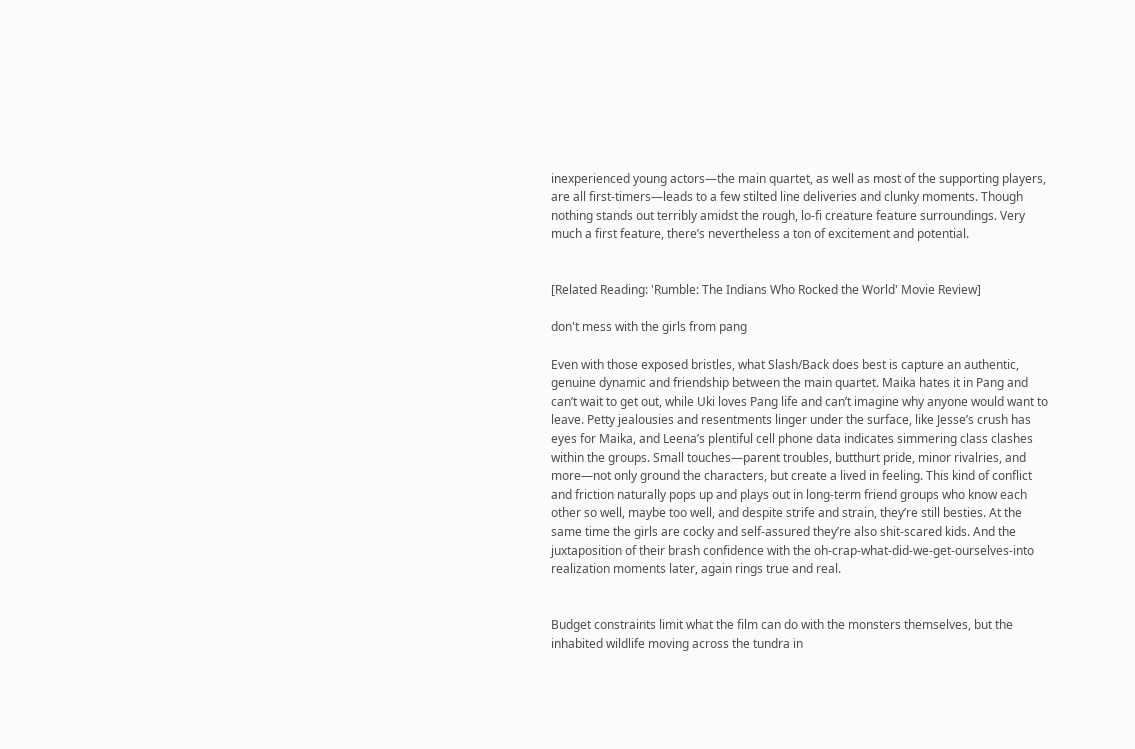inexperienced young actors—the main quartet, as well as most of the supporting players, are all first-timers—leads to a few stilted line deliveries and clunky moments. Though nothing stands out terribly amidst the rough, lo-fi creature feature surroundings. Very much a first feature, there’s nevertheless a ton of excitement and potential.


[Related Reading: 'Rumble: The Indians Who Rocked the World' Movie Review]

don't mess with the girls from pang

Even with those exposed bristles, what Slash/Back does best is capture an authentic, genuine dynamic and friendship between the main quartet. Maika hates it in Pang and can’t wait to get out, while Uki loves Pang life and can’t imagine why anyone would want to leave. Petty jealousies and resentments linger under the surface, like Jesse’s crush has eyes for Maika, and Leena’s plentiful cell phone data indicates simmering class clashes within the groups. Small touches—parent troubles, butthurt pride, minor rivalries, and more—not only ground the characters, but create a lived in feeling. This kind of conflict and friction naturally pops up and plays out in long-term friend groups who know each other so well, maybe too well, and despite strife and strain, they’re still besties. At the same time the girls are cocky and self-assured they’re also shit-scared kids. And the juxtaposition of their brash confidence with the oh-crap-what-did-we-get-ourselves-into realization moments later, again rings true and real.


Budget constraints limit what the film can do with the monsters themselves, but the inhabited wildlife moving across the tundra in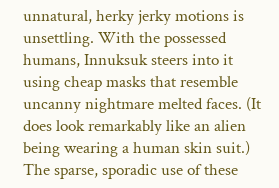unnatural, herky jerky motions is unsettling. With the possessed humans, Innuksuk steers into it using cheap masks that resemble uncanny nightmare melted faces. (It does look remarkably like an alien being wearing a human skin suit.) The sparse, sporadic use of these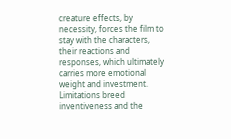creature effects, by necessity, forces the film to stay with the characters, their reactions and responses, which ultimately carries more emotional weight and investment. Limitations breed inventiveness and the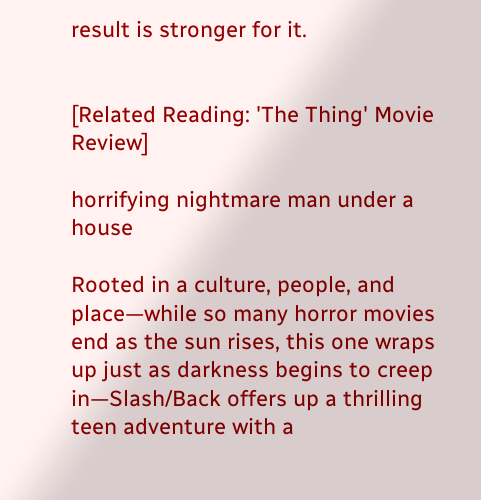result is stronger for it.


[Related Reading: 'The Thing' Movie Review]

horrifying nightmare man under a house

Rooted in a culture, people, and place—while so many horror movies end as the sun rises, this one wraps up just as darkness begins to creep in—Slash/Back offers up a thrilling teen adventure with a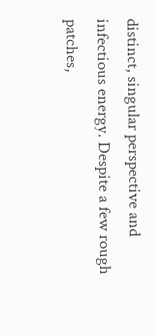distinct, singular perspective and infectious energy. Despite a few rough patches,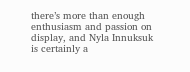there’s more than enough enthusiasm and passion on display, and Nyla Innuksuk is certainly a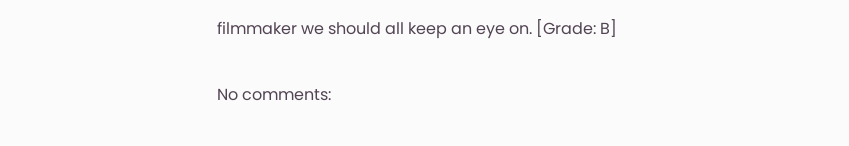filmmaker we should all keep an eye on. [Grade: B]

No comments: